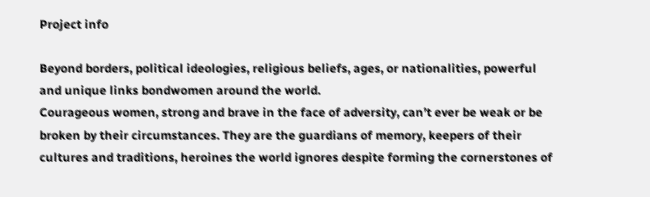Project info

Beyond borders, political ideologies, religious beliefs, ages, or nationalities, powerful and unique links bondwomen around the world.
Courageous women, strong and brave in the face of adversity, can’t ever be weak or be broken by their circumstances. They are the guardians of memory, keepers of their cultures and traditions, heroines the world ignores despite forming the cornerstones of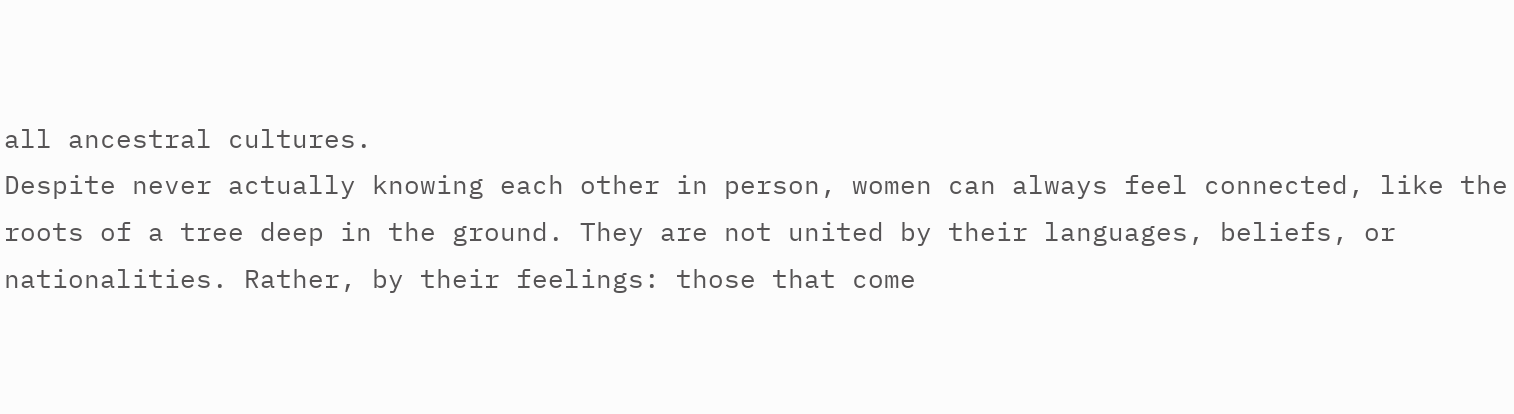all ancestral cultures.
Despite never actually knowing each other in person, women can always feel connected, like the roots of a tree deep in the ground. They are not united by their languages, beliefs, or nationalities. Rather, by their feelings: those that come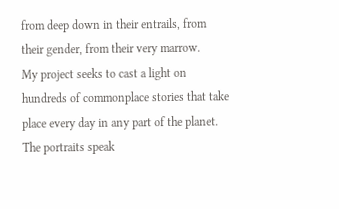from deep down in their entrails, from their gender, from their very marrow.
My project seeks to cast a light on hundreds of commonplace stories that take place every day in any part of the planet. The portraits speak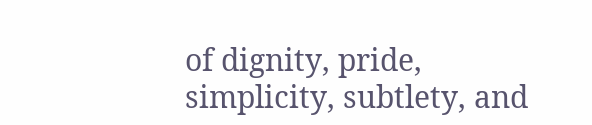of dignity, pride, simplicity, subtlety, and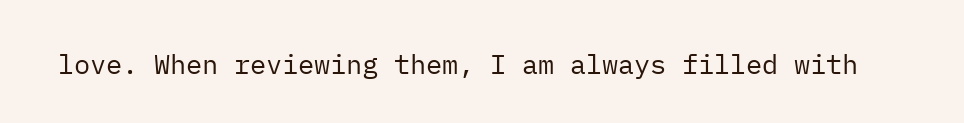love. When reviewing them, I am always filled with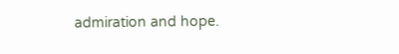admiration and hope.